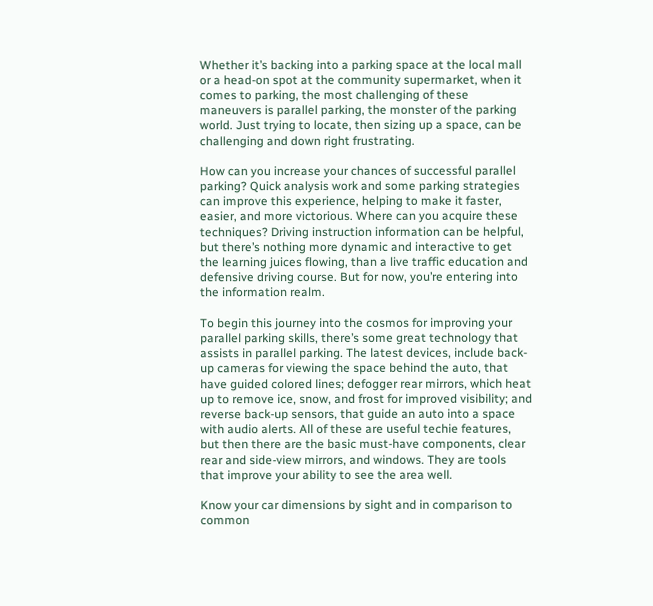Whether it’s backing into a parking space at the local mall or a head-on spot at the community supermarket, when it comes to parking, the most challenging of these maneuvers is parallel parking, the monster of the parking world. Just trying to locate, then sizing up a space, can be challenging and down right frustrating.

How can you increase your chances of successful parallel parking? Quick analysis work and some parking strategies can improve this experience, helping to make it faster, easier, and more victorious. Where can you acquire these techniques? Driving instruction information can be helpful, but there’s nothing more dynamic and interactive to get the learning juices flowing, than a live traffic education and defensive driving course. But for now, you’re entering into the information realm.

To begin this journey into the cosmos for improving your parallel parking skills, there’s some great technology that assists in parallel parking. The latest devices, include back-up cameras for viewing the space behind the auto, that have guided colored lines; defogger rear mirrors, which heat up to remove ice, snow, and frost for improved visibility; and reverse back-up sensors, that guide an auto into a space with audio alerts. All of these are useful techie features, but then there are the basic must-have components, clear rear and side-view mirrors, and windows. They are tools that improve your ability to see the area well.

Know your car dimensions by sight and in comparison to common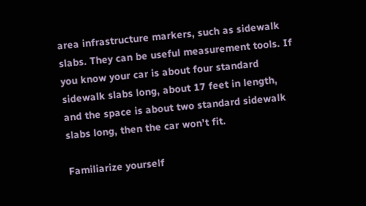area infrastructure markers, such as sidewalk slabs. They can be useful measurement tools. If you know your car is about four standard sidewalk slabs long, about 17 feet in length, and the space is about two standard sidewalk slabs long, then the car won’t fit.

Familiarize yourself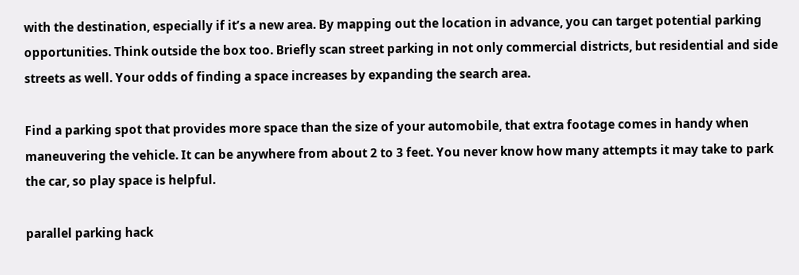with the destination, especially if it’s a new area. By mapping out the location in advance, you can target potential parking opportunities. Think outside the box too. Briefly scan street parking in not only commercial districts, but residential and side streets as well. Your odds of finding a space increases by expanding the search area.

Find a parking spot that provides more space than the size of your automobile, that extra footage comes in handy when maneuvering the vehicle. It can be anywhere from about 2 to 3 feet. You never know how many attempts it may take to park the car, so play space is helpful.

parallel parking hack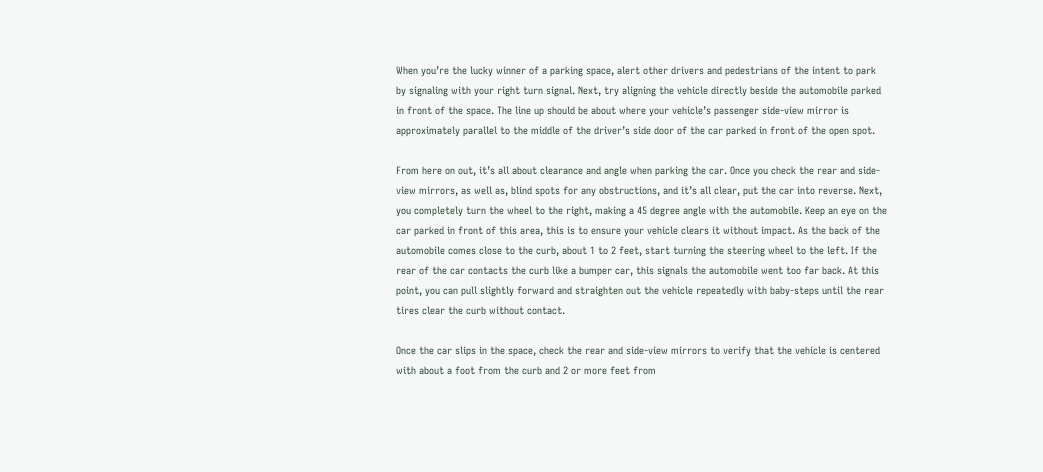When you’re the lucky winner of a parking space, alert other drivers and pedestrians of the intent to park by signaling with your right turn signal. Next, try aligning the vehicle directly beside the automobile parked in front of the space. The line up should be about where your vehicle’s passenger side-view mirror is approximately parallel to the middle of the driver’s side door of the car parked in front of the open spot.

From here on out, it’s all about clearance and angle when parking the car. Once you check the rear and side-view mirrors, as well as, blind spots for any obstructions, and it’s all clear, put the car into reverse. Next, you completely turn the wheel to the right, making a 45 degree angle with the automobile. Keep an eye on the car parked in front of this area, this is to ensure your vehicle clears it without impact. As the back of the automobile comes close to the curb, about 1 to 2 feet, start turning the steering wheel to the left. If the rear of the car contacts the curb like a bumper car, this signals the automobile went too far back. At this point, you can pull slightly forward and straighten out the vehicle repeatedly with baby-steps until the rear tires clear the curb without contact.

Once the car slips in the space, check the rear and side-view mirrors to verify that the vehicle is centered with about a foot from the curb and 2 or more feet from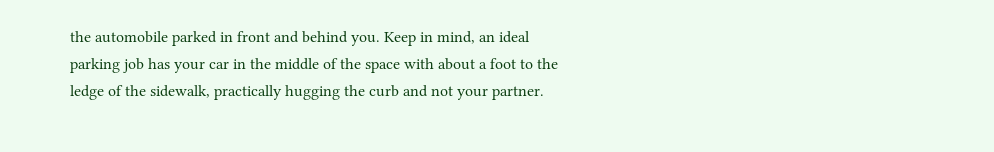the automobile parked in front and behind you. Keep in mind, an ideal parking job has your car in the middle of the space with about a foot to the ledge of the sidewalk, practically hugging the curb and not your partner.